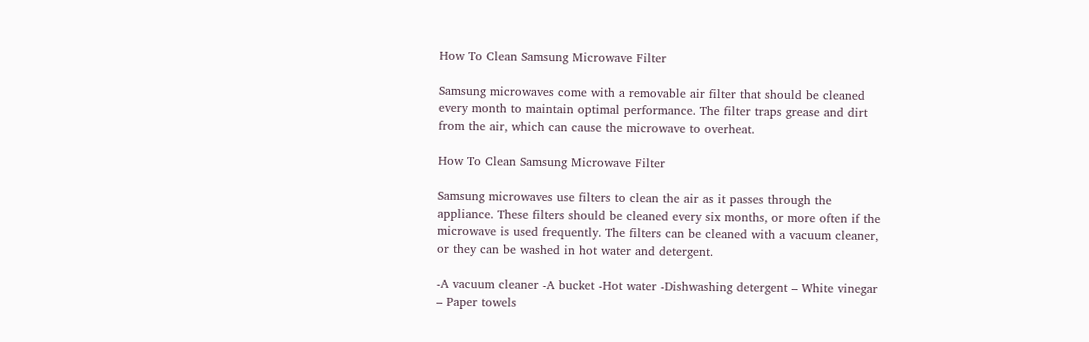How To Clean Samsung Microwave Filter

Samsung microwaves come with a removable air filter that should be cleaned every month to maintain optimal performance. The filter traps grease and dirt from the air, which can cause the microwave to overheat.

How To Clean Samsung Microwave Filter

Samsung microwaves use filters to clean the air as it passes through the appliance. These filters should be cleaned every six months, or more often if the microwave is used frequently. The filters can be cleaned with a vacuum cleaner, or they can be washed in hot water and detergent.

-A vacuum cleaner -A bucket -Hot water -Dishwashing detergent – White vinegar – Paper towels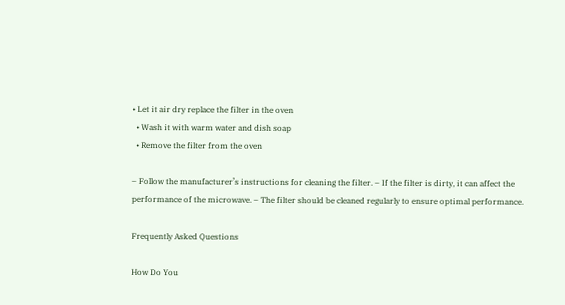• Let it air dry replace the filter in the oven
  • Wash it with warm water and dish soap
  • Remove the filter from the oven

– Follow the manufacturer’s instructions for cleaning the filter. – If the filter is dirty, it can affect the performance of the microwave. – The filter should be cleaned regularly to ensure optimal performance.

Frequently Asked Questions

How Do You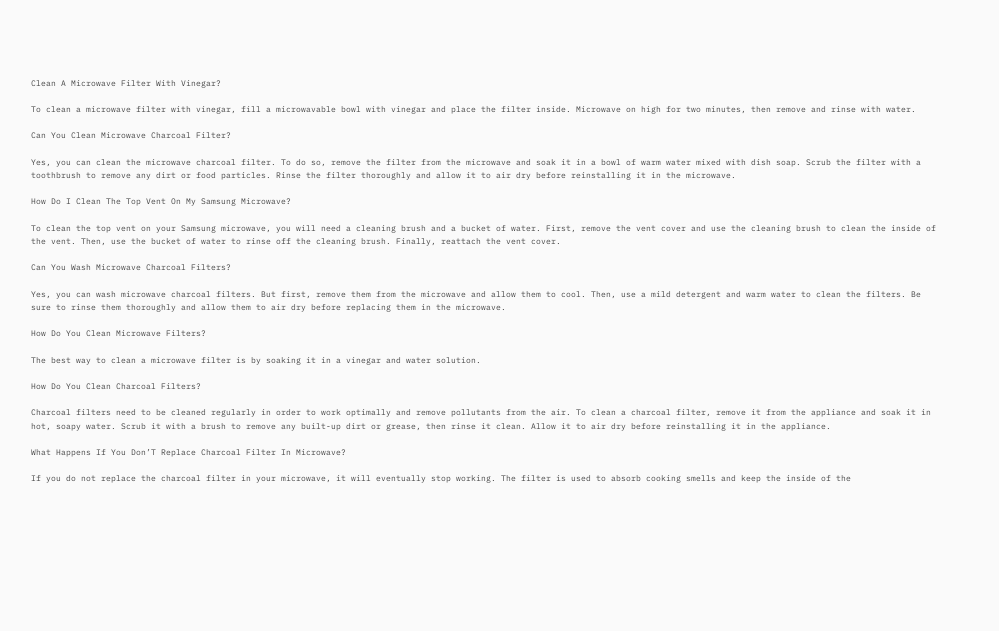Clean A Microwave Filter With Vinegar?

To clean a microwave filter with vinegar, fill a microwavable bowl with vinegar and place the filter inside. Microwave on high for two minutes, then remove and rinse with water.

Can You Clean Microwave Charcoal Filter?

Yes, you can clean the microwave charcoal filter. To do so, remove the filter from the microwave and soak it in a bowl of warm water mixed with dish soap. Scrub the filter with a toothbrush to remove any dirt or food particles. Rinse the filter thoroughly and allow it to air dry before reinstalling it in the microwave.

How Do I Clean The Top Vent On My Samsung Microwave?

To clean the top vent on your Samsung microwave, you will need a cleaning brush and a bucket of water. First, remove the vent cover and use the cleaning brush to clean the inside of the vent. Then, use the bucket of water to rinse off the cleaning brush. Finally, reattach the vent cover.

Can You Wash Microwave Charcoal Filters?

Yes, you can wash microwave charcoal filters. But first, remove them from the microwave and allow them to cool. Then, use a mild detergent and warm water to clean the filters. Be sure to rinse them thoroughly and allow them to air dry before replacing them in the microwave.

How Do You Clean Microwave Filters?

The best way to clean a microwave filter is by soaking it in a vinegar and water solution.

How Do You Clean Charcoal Filters?

Charcoal filters need to be cleaned regularly in order to work optimally and remove pollutants from the air. To clean a charcoal filter, remove it from the appliance and soak it in hot, soapy water. Scrub it with a brush to remove any built-up dirt or grease, then rinse it clean. Allow it to air dry before reinstalling it in the appliance.

What Happens If You Don’T Replace Charcoal Filter In Microwave?

If you do not replace the charcoal filter in your microwave, it will eventually stop working. The filter is used to absorb cooking smells and keep the inside of the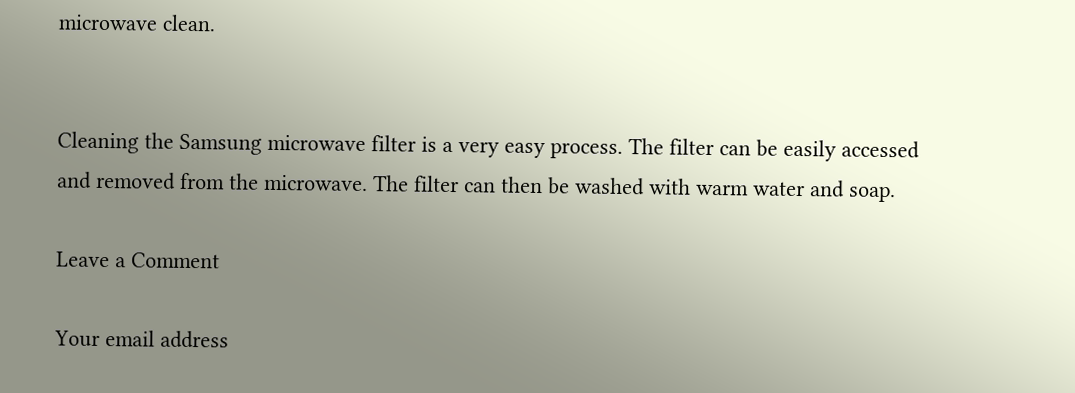microwave clean.


Cleaning the Samsung microwave filter is a very easy process. The filter can be easily accessed and removed from the microwave. The filter can then be washed with warm water and soap.

Leave a Comment

Your email address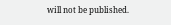will not be published.